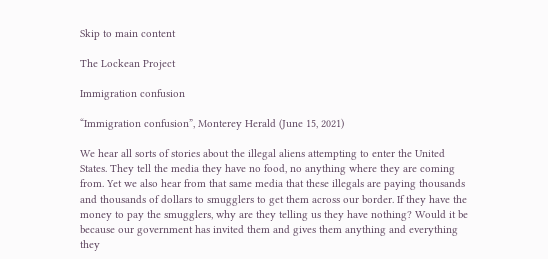Skip to main content

The Lockean Project

Immigration confusion

“Immigration confusion”, Monterey Herald (June 15, 2021)

We hear all sorts of stories about the illegal aliens attempting to enter the United States. They tell the media they have no food, no anything where they are coming from. Yet we also hear from that same media that these illegals are paying thousands and thousands of dollars to smugglers to get them across our border. If they have the money to pay the smugglers, why are they telling us they have nothing? Would it be because our government has invited them and gives them anything and everything they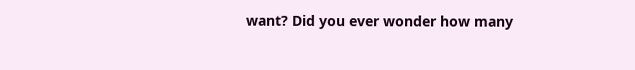want? Did you ever wonder how many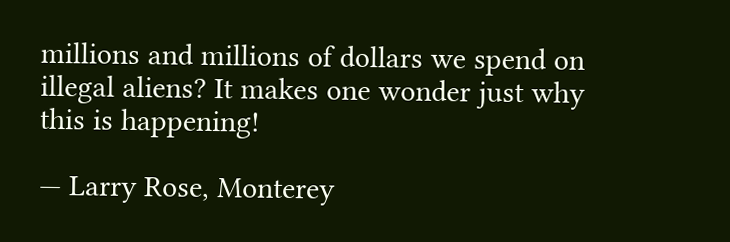millions and millions of dollars we spend on illegal aliens? It makes one wonder just why this is happening!

— Larry Rose, Monterey